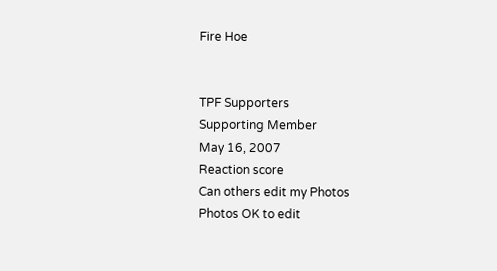Fire Hoe


TPF Supporters
Supporting Member
May 16, 2007
Reaction score
Can others edit my Photos
Photos OK to edit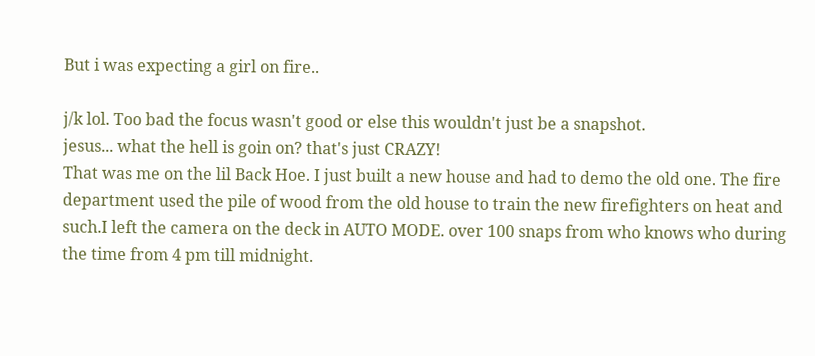But i was expecting a girl on fire..

j/k lol. Too bad the focus wasn't good or else this wouldn't just be a snapshot.
jesus... what the hell is goin on? that's just CRAZY!
That was me on the lil Back Hoe. I just built a new house and had to demo the old one. The fire department used the pile of wood from the old house to train the new firefighters on heat and such.I left the camera on the deck in AUTO MODE. over 100 snaps from who knows who during the time from 4 pm till midnight.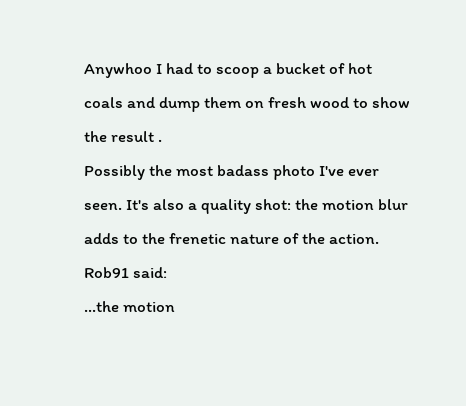Anywhoo I had to scoop a bucket of hot coals and dump them on fresh wood to show the result .
Possibly the most badass photo I've ever seen. It's also a quality shot: the motion blur adds to the frenetic nature of the action.
Rob91 said:
...the motion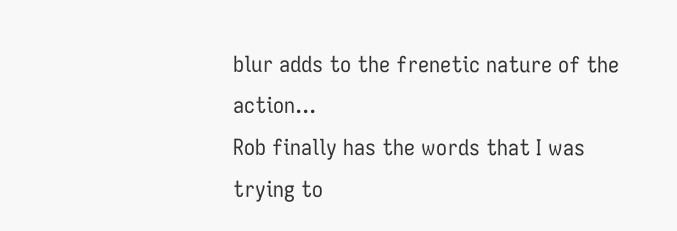blur adds to the frenetic nature of the action...
Rob finally has the words that I was trying to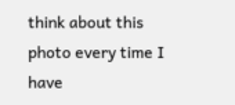think about this photo every time I have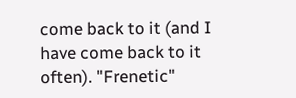come back to it (and I have come back to it often). "Frenetic"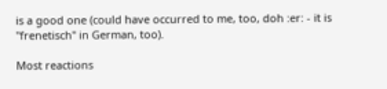is a good one (could have occurred to me, too, doh :er: - it is "frenetisch" in German, too).

Most reactions